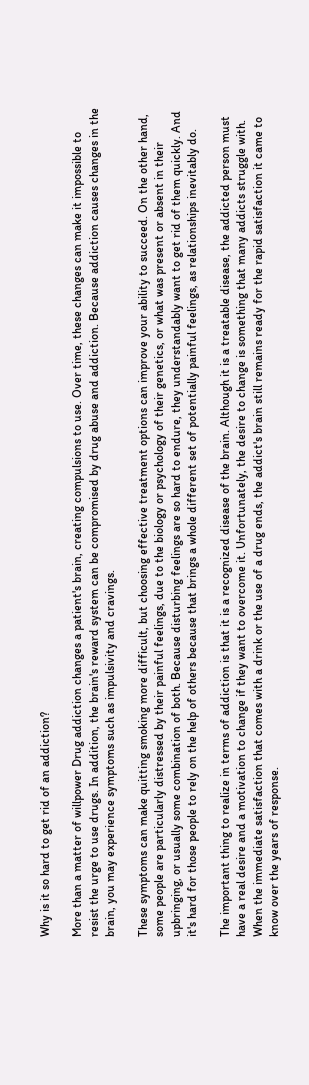Why is it so hard to get rid of an addiction?

More than a matter of willpower Drug addiction changes a patient's brain, creating compulsions to use. Over time, these changes can make it impossible to resist the urge to use drugs. In addition, the brain's reward system can be compromised by drug abuse and addiction. Because addiction causes changes in the brain, you may experience symptoms such as impulsivity and cravings.

These symptoms can make quitting smoking more difficult, but choosing effective treatment options can improve your ability to succeed. On the other hand, some people are particularly distressed by their painful feelings, due to the biology or psychology of their genetics, or what was present or absent in their upbringing, or usually some combination of both. Because disturbing feelings are so hard to endure, they understandably want to get rid of them quickly. And it's hard for those people to rely on the help of others because that brings a whole different set of potentially painful feelings, as relationships inevitably do.

The important thing to realize in terms of addiction is that it is a recognized disease of the brain. Although it is a treatable disease, the addicted person must have a real desire and a motivation to change if they want to overcome it. Unfortunately, the desire to change is something that many addicts struggle with. When the immediate satisfaction that comes with a drink or the use of a drug ends, the addict's brain still remains ready for the rapid satisfaction it came to know over the years of response.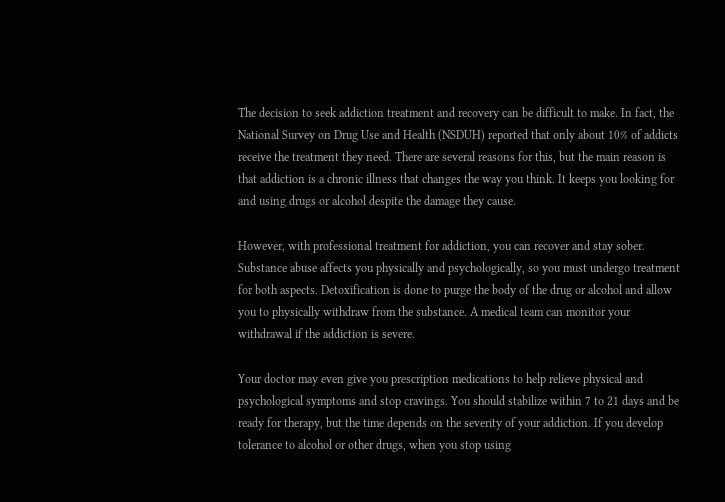The decision to seek addiction treatment and recovery can be difficult to make. In fact, the National Survey on Drug Use and Health (NSDUH) reported that only about 10% of addicts receive the treatment they need. There are several reasons for this, but the main reason is that addiction is a chronic illness that changes the way you think. It keeps you looking for and using drugs or alcohol despite the damage they cause.

However, with professional treatment for addiction, you can recover and stay sober. Substance abuse affects you physically and psychologically, so you must undergo treatment for both aspects. Detoxification is done to purge the body of the drug or alcohol and allow you to physically withdraw from the substance. A medical team can monitor your withdrawal if the addiction is severe.

Your doctor may even give you prescription medications to help relieve physical and psychological symptoms and stop cravings. You should stabilize within 7 to 21 days and be ready for therapy, but the time depends on the severity of your addiction. If you develop tolerance to alcohol or other drugs, when you stop using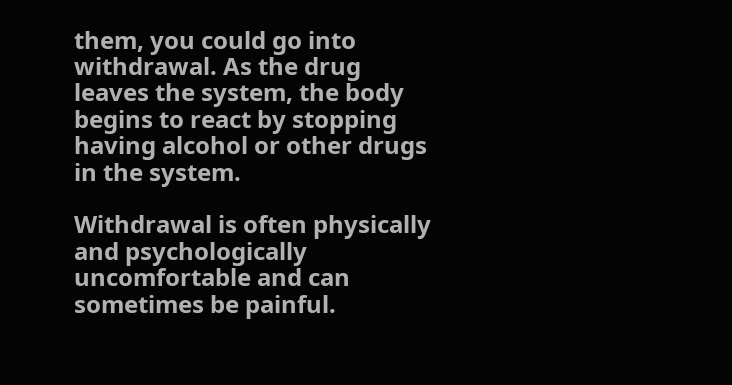them, you could go into withdrawal. As the drug leaves the system, the body begins to react by stopping having alcohol or other drugs in the system.

Withdrawal is often physically and psychologically uncomfortable and can sometimes be painful.